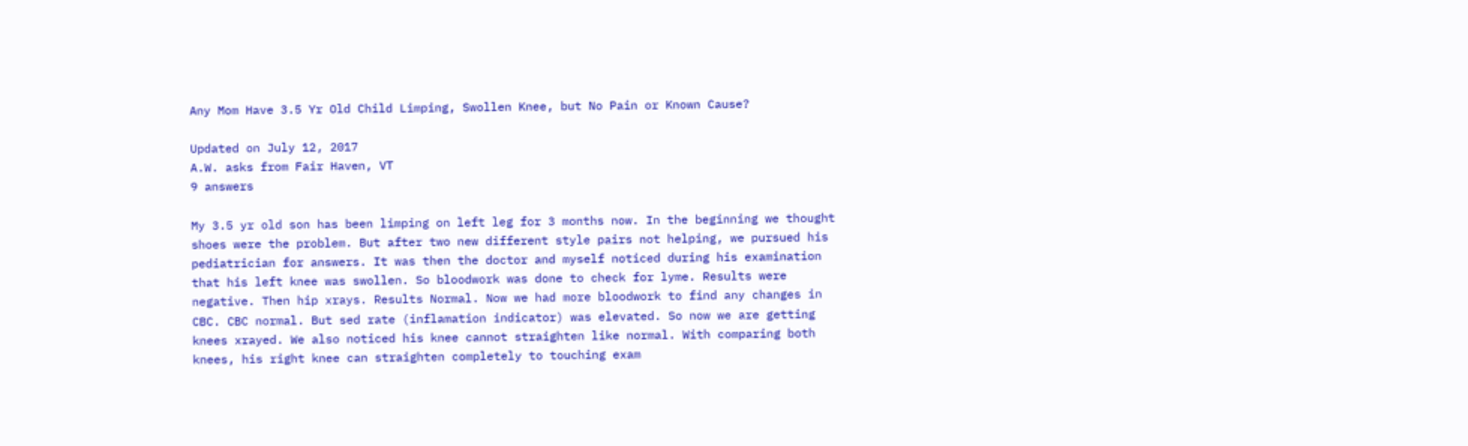Any Mom Have 3.5 Yr Old Child Limping, Swollen Knee, but No Pain or Known Cause?

Updated on July 12, 2017
A.W. asks from Fair Haven, VT
9 answers

My 3.5 yr old son has been limping on left leg for 3 months now. In the beginning we thought shoes were the problem. But after two new different style pairs not helping, we pursued his pediatrician for answers. It was then the doctor and myself noticed during his examination that his left knee was swollen. So bloodwork was done to check for lyme. Results were negative. Then hip xrays. Results Normal. Now we had more bloodwork to find any changes in CBC. CBC normal. But sed rate (inflamation indicator) was elevated. So now we are getting knees xrayed. We also noticed his knee cannot straighten like normal. With comparing both knees, his right knee can straighten completely to touching exam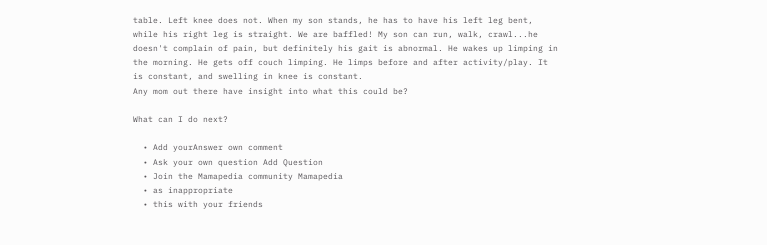table. Left knee does not. When my son stands, he has to have his left leg bent, while his right leg is straight. We are baffled! My son can run, walk, crawl...he doesn't complain of pain, but definitely his gait is abnormal. He wakes up limping in the morning. He gets off couch limping. He limps before and after activity/play. It is constant, and swelling in knee is constant.
Any mom out there have insight into what this could be?

What can I do next?

  • Add yourAnswer own comment
  • Ask your own question Add Question
  • Join the Mamapedia community Mamapedia
  • as inappropriate
  • this with your friends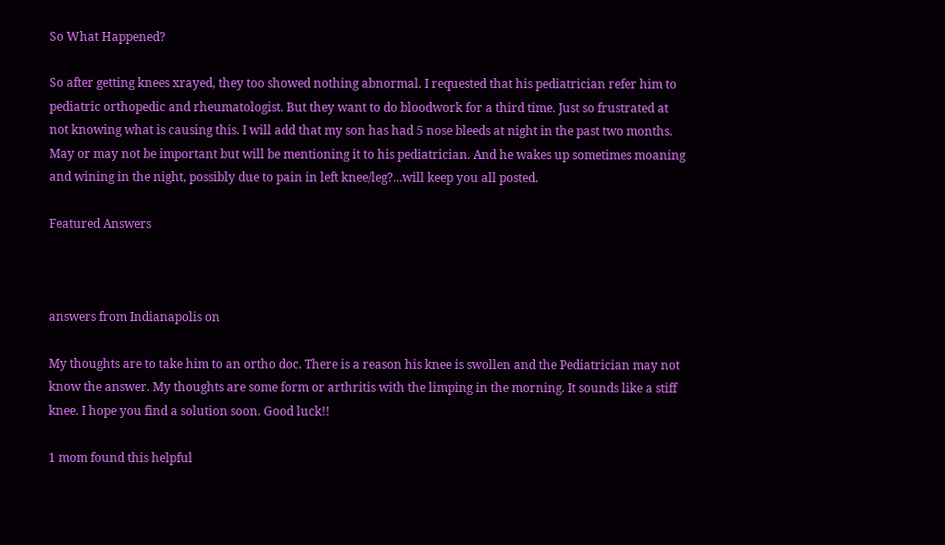So What Happened?

So after getting knees xrayed, they too showed nothing abnormal. I requested that his pediatrician refer him to pediatric orthopedic and rheumatologist. But they want to do bloodwork for a third time. Just so frustrated at not knowing what is causing this. I will add that my son has had 5 nose bleeds at night in the past two months. May or may not be important but will be mentioning it to his pediatrician. And he wakes up sometimes moaning and wining in the night, possibly due to pain in left knee/leg?...will keep you all posted.

Featured Answers



answers from Indianapolis on

My thoughts are to take him to an ortho doc. There is a reason his knee is swollen and the Pediatrician may not know the answer. My thoughts are some form or arthritis with the limping in the morning. It sounds like a stiff knee. I hope you find a solution soon. Good luck!!

1 mom found this helpful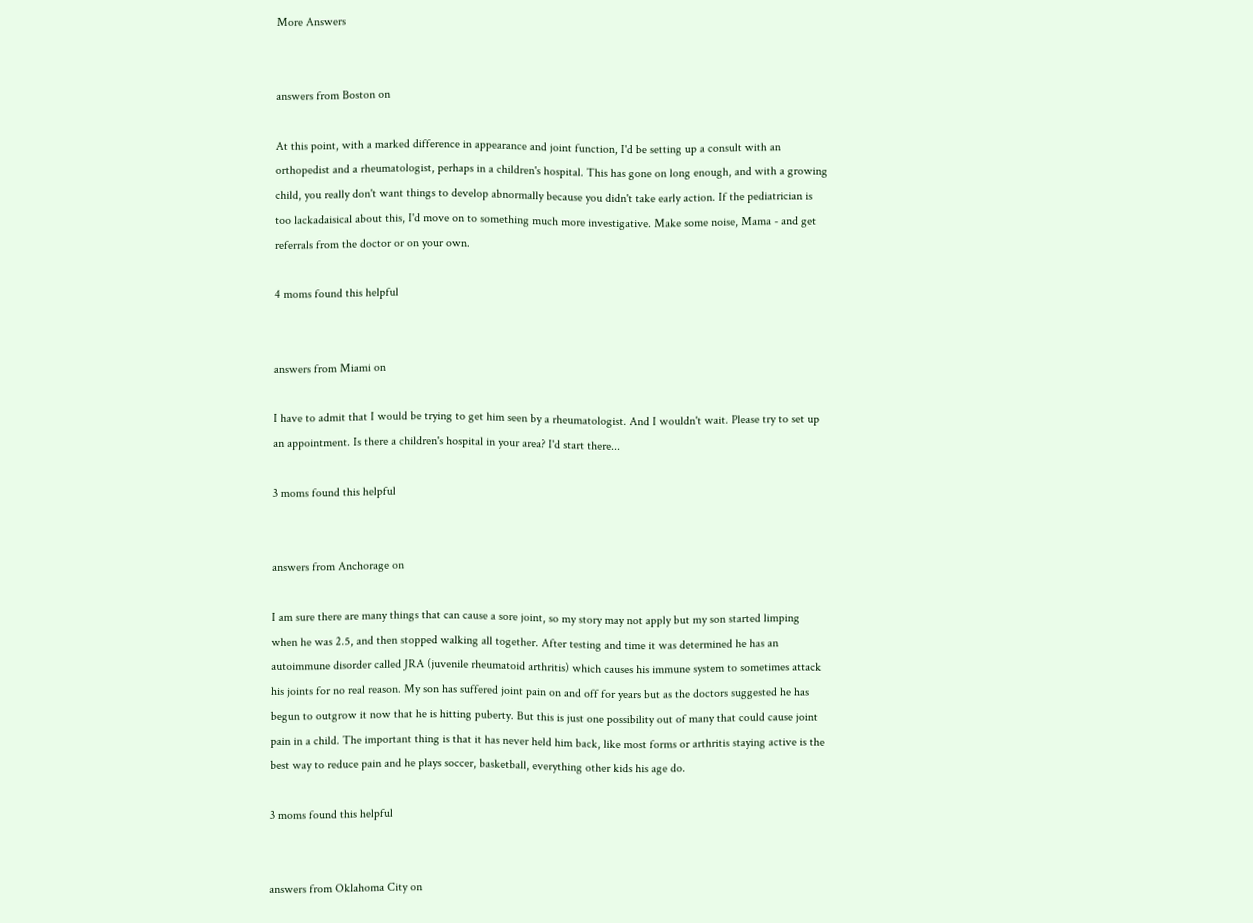More Answers


answers from Boston on

At this point, with a marked difference in appearance and joint function, I'd be setting up a consult with an orthopedist and a rheumatologist, perhaps in a children's hospital. This has gone on long enough, and with a growing child, you really don't want things to develop abnormally because you didn't take early action. If the pediatrician is too lackadaisical about this, I'd move on to something much more investigative. Make some noise, Mama - and get referrals from the doctor or on your own.

4 moms found this helpful


answers from Miami on

I have to admit that I would be trying to get him seen by a rheumatologist. And I wouldn't wait. Please try to set up an appointment. Is there a children's hospital in your area? I'd start there...

3 moms found this helpful


answers from Anchorage on

I am sure there are many things that can cause a sore joint, so my story may not apply but my son started limping when he was 2.5, and then stopped walking all together. After testing and time it was determined he has an autoimmune disorder called JRA (juvenile rheumatoid arthritis) which causes his immune system to sometimes attack his joints for no real reason. My son has suffered joint pain on and off for years but as the doctors suggested he has begun to outgrow it now that he is hitting puberty. But this is just one possibility out of many that could cause joint pain in a child. The important thing is that it has never held him back, like most forms or arthritis staying active is the best way to reduce pain and he plays soccer, basketball, everything other kids his age do.

3 moms found this helpful


answers from Oklahoma City on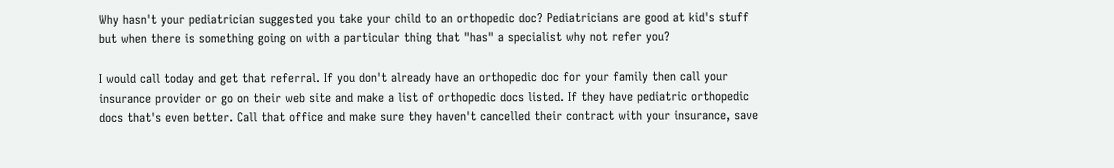Why hasn't your pediatrician suggested you take your child to an orthopedic doc? Pediatricians are good at kid's stuff but when there is something going on with a particular thing that "has" a specialist why not refer you?

I would call today and get that referral. If you don't already have an orthopedic doc for your family then call your insurance provider or go on their web site and make a list of orthopedic docs listed. If they have pediatric orthopedic docs that's even better. Call that office and make sure they haven't cancelled their contract with your insurance, save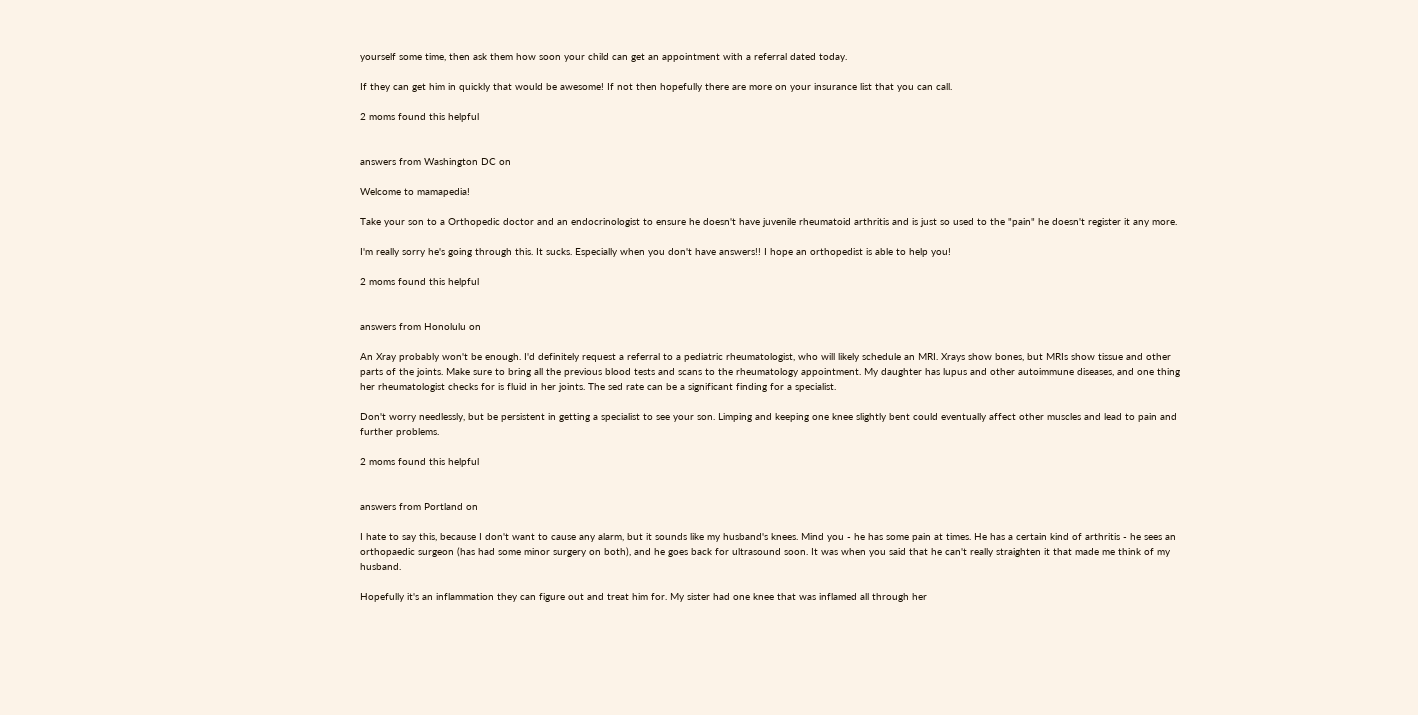yourself some time, then ask them how soon your child can get an appointment with a referral dated today.

If they can get him in quickly that would be awesome! If not then hopefully there are more on your insurance list that you can call.

2 moms found this helpful


answers from Washington DC on

Welcome to mamapedia!

Take your son to a Orthopedic doctor and an endocrinologist to ensure he doesn't have juvenile rheumatoid arthritis and is just so used to the "pain" he doesn't register it any more.

I'm really sorry he's going through this. It sucks. Especially when you don't have answers!! I hope an orthopedist is able to help you!

2 moms found this helpful


answers from Honolulu on

An Xray probably won't be enough. I'd definitely request a referral to a pediatric rheumatologist, who will likely schedule an MRI. Xrays show bones, but MRIs show tissue and other parts of the joints. Make sure to bring all the previous blood tests and scans to the rheumatology appointment. My daughter has lupus and other autoimmune diseases, and one thing her rheumatologist checks for is fluid in her joints. The sed rate can be a significant finding for a specialist.

Don't worry needlessly, but be persistent in getting a specialist to see your son. Limping and keeping one knee slightly bent could eventually affect other muscles and lead to pain and further problems.

2 moms found this helpful


answers from Portland on

I hate to say this, because I don't want to cause any alarm, but it sounds like my husband's knees. Mind you - he has some pain at times. He has a certain kind of arthritis - he sees an orthopaedic surgeon (has had some minor surgery on both), and he goes back for ultrasound soon. It was when you said that he can't really straighten it that made me think of my husband.

Hopefully it's an inflammation they can figure out and treat him for. My sister had one knee that was inflamed all through her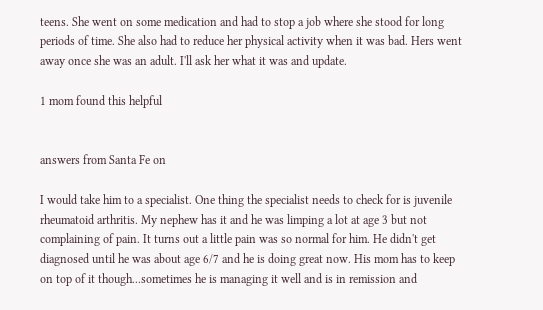teens. She went on some medication and had to stop a job where she stood for long periods of time. She also had to reduce her physical activity when it was bad. Hers went away once she was an adult. I'll ask her what it was and update.

1 mom found this helpful


answers from Santa Fe on

I would take him to a specialist. One thing the specialist needs to check for is juvenile rheumatoid arthritis. My nephew has it and he was limping a lot at age 3 but not complaining of pain. It turns out a little pain was so normal for him. He didn't get diagnosed until he was about age 6/7 and he is doing great now. His mom has to keep on top of it though...sometimes he is managing it well and is in remission and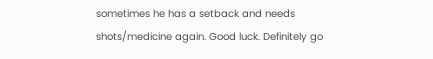sometimes he has a setback and needs shots/medicine again. Good luck. Definitely go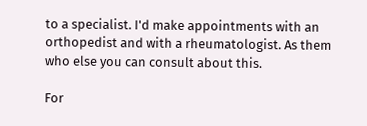to a specialist. I'd make appointments with an orthopedist and with a rheumatologist. As them who else you can consult about this.

For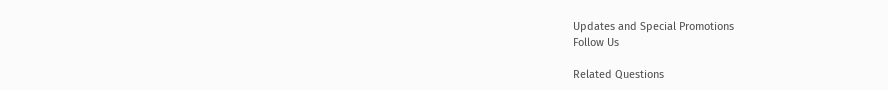Updates and Special Promotions
Follow Us

Related Questions